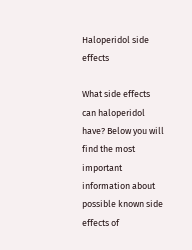Haloperidol side effects

What side effects can haloperidol have? Below you will find the most important information about possible known side effects of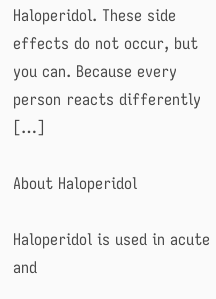Haloperidol. These side effects do not occur, but you can. Because every person reacts differently […]

About Haloperidol

Haloperidol is used in acute and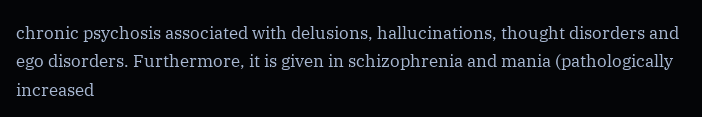chronic psychosis associated with delusions, hallucinations, thought disorders and ego disorders. Furthermore, it is given in schizophrenia and mania (pathologically increased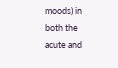moods) in both the acute and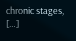chronic stages, […]